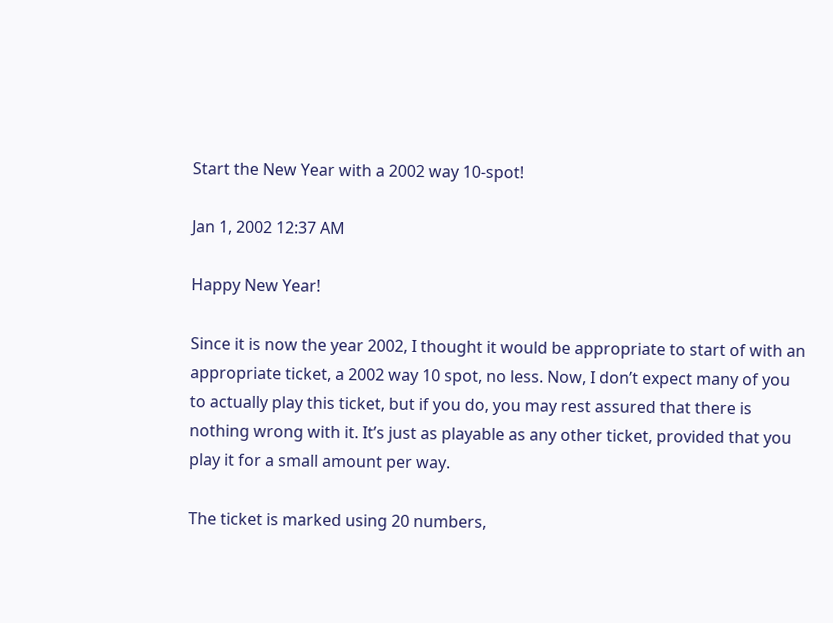Start the New Year with a 2002 way 10-spot!

Jan 1, 2002 12:37 AM

Happy New Year!

Since it is now the year 2002, I thought it would be appropriate to start of with an appropriate ticket, a 2002 way 10 spot, no less. Now, I don’t expect many of you to actually play this ticket, but if you do, you may rest assured that there is nothing wrong with it. It’s just as playable as any other ticket, provided that you play it for a small amount per way.

The ticket is marked using 20 numbers,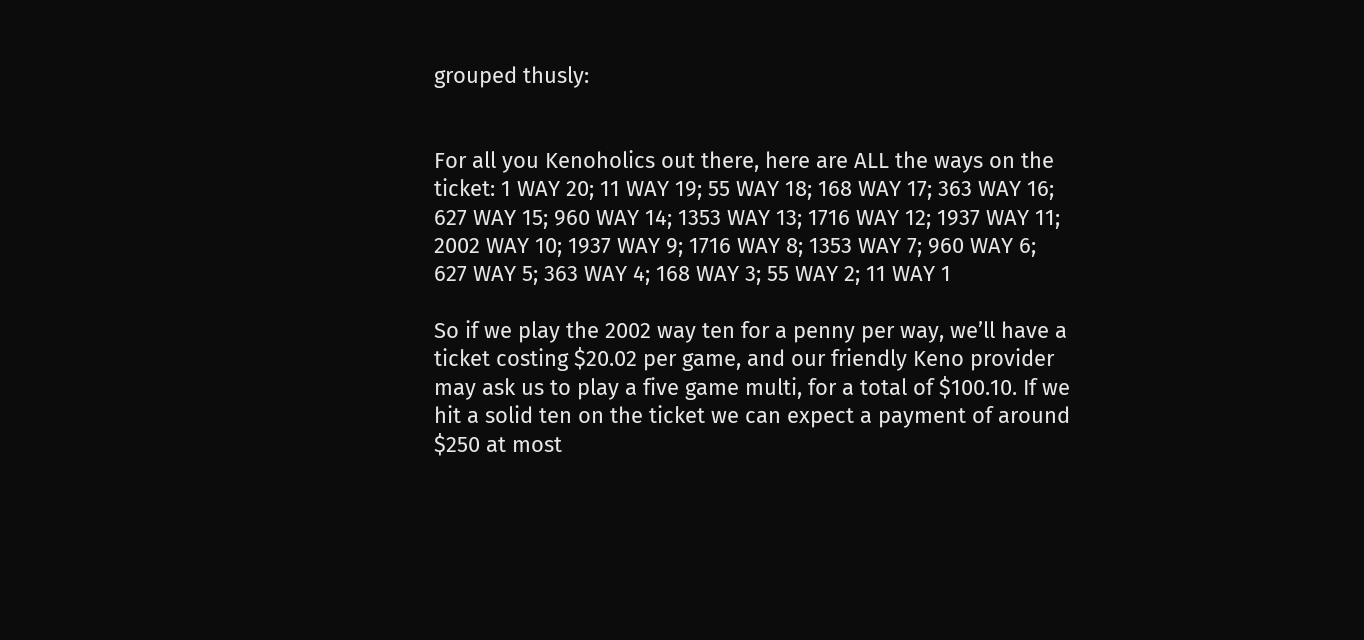grouped thusly:


For all you Kenoholics out there, here are ALL the ways on the ticket: 1 WAY 20; 11 WAY 19; 55 WAY 18; 168 WAY 17; 363 WAY 16; 627 WAY 15; 960 WAY 14; 1353 WAY 13; 1716 WAY 12; 1937 WAY 11; 2002 WAY 10; 1937 WAY 9; 1716 WAY 8; 1353 WAY 7; 960 WAY 6; 627 WAY 5; 363 WAY 4; 168 WAY 3; 55 WAY 2; 11 WAY 1

So if we play the 2002 way ten for a penny per way, we’ll have a ticket costing $20.02 per game, and our friendly Keno provider may ask us to play a five game multi, for a total of $100.10. If we hit a solid ten on the ticket we can expect a payment of around $250 at most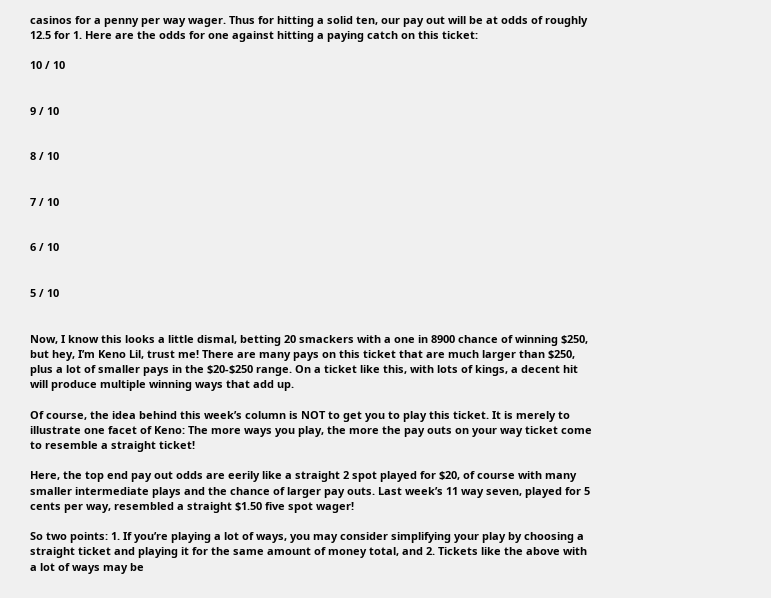casinos for a penny per way wager. Thus for hitting a solid ten, our pay out will be at odds of roughly 12.5 for 1. Here are the odds for one against hitting a paying catch on this ticket:

10 / 10


9 / 10


8 / 10


7 / 10


6 / 10


5 / 10


Now, I know this looks a little dismal, betting 20 smackers with a one in 8900 chance of winning $250, but hey, I’m Keno Lil, trust me! There are many pays on this ticket that are much larger than $250, plus a lot of smaller pays in the $20-$250 range. On a ticket like this, with lots of kings, a decent hit will produce multiple winning ways that add up.

Of course, the idea behind this week’s column is NOT to get you to play this ticket. It is merely to illustrate one facet of Keno: The more ways you play, the more the pay outs on your way ticket come to resemble a straight ticket!

Here, the top end pay out odds are eerily like a straight 2 spot played for $20, of course with many smaller intermediate plays and the chance of larger pay outs. Last week’s 11 way seven, played for 5 cents per way, resembled a straight $1.50 five spot wager!

So two points: 1. If you’re playing a lot of ways, you may consider simplifying your play by choosing a straight ticket and playing it for the same amount of money total, and 2. Tickets like the above with a lot of ways may be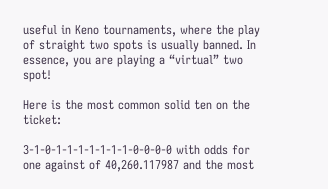useful in Keno tournaments, where the play of straight two spots is usually banned. In essence, you are playing a “virtual” two spot!

Here is the most common solid ten on the ticket:

3-1-0-1-1-1-1-1-1-1-0-0-0-0 with odds for one against of 40,260.117987 and the most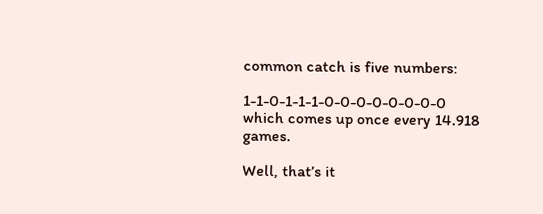common catch is five numbers:

1-1-0-1-1-1-0-0-0-0-0-0-0-0 which comes up once every 14.918 games.

Well, that’s it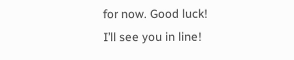for now. Good luck! I’ll see you in line!